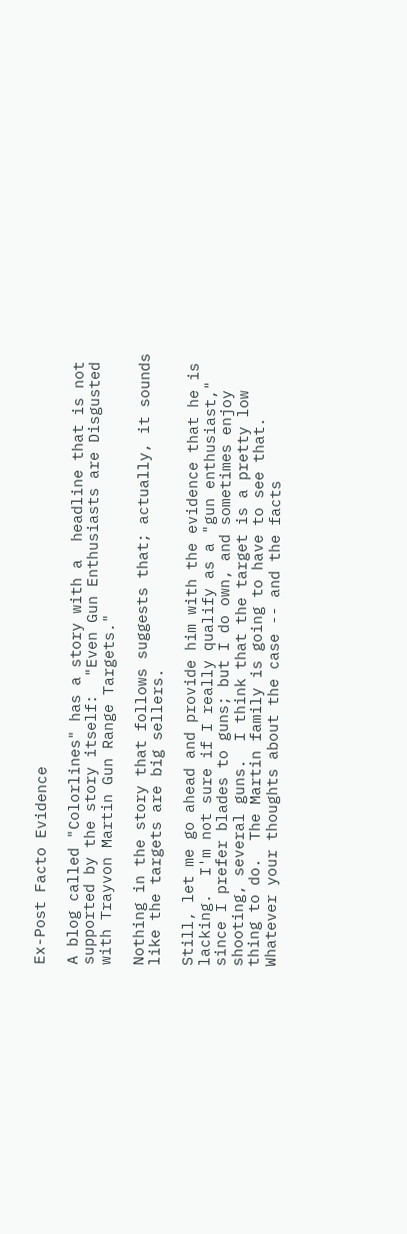Ex-Post Facto Evidence

A blog called "Colorlines" has a story with a  headline that is not supported by the story itself:  "Even Gun Enthusiasts are Disgusted with Trayvon Martin Gun Range Targets."

Nothing in the story that follows suggests that; actually, it sounds like the targets are big sellers.

Still, let me go ahead and provide him with the evidence that he is lacking.  I'm not sure if I really qualify as a "gun enthusiast," since I prefer blades to guns; but I do own, and sometimes enjoy shooting, several guns.  I think that the target is a pretty low thing to do.  The Martin family is going to have to see that.  Whatever your thoughts about the case -- and the facts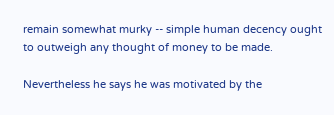remain somewhat murky -- simple human decency ought to outweigh any thought of money to be made.

Nevertheless he says he was motivated by the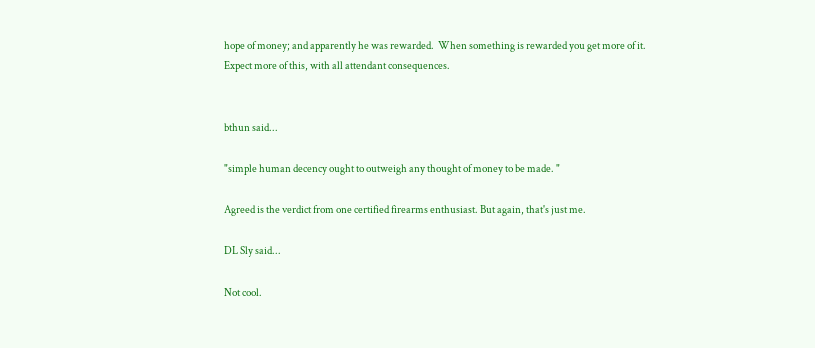hope of money; and apparently he was rewarded.  When something is rewarded you get more of it.  Expect more of this, with all attendant consequences.


bthun said...

"simple human decency ought to outweigh any thought of money to be made. "

Agreed is the verdict from one certified firearms enthusiast. But again, that's just me.

DL Sly said...

Not cool.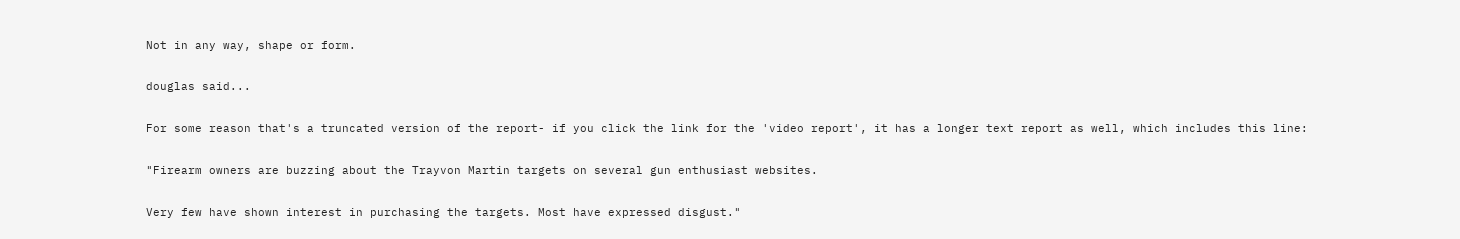Not in any way, shape or form.

douglas said...

For some reason that's a truncated version of the report- if you click the link for the 'video report', it has a longer text report as well, which includes this line:

"Firearm owners are buzzing about the Trayvon Martin targets on several gun enthusiast websites.

Very few have shown interest in purchasing the targets. Most have expressed disgust."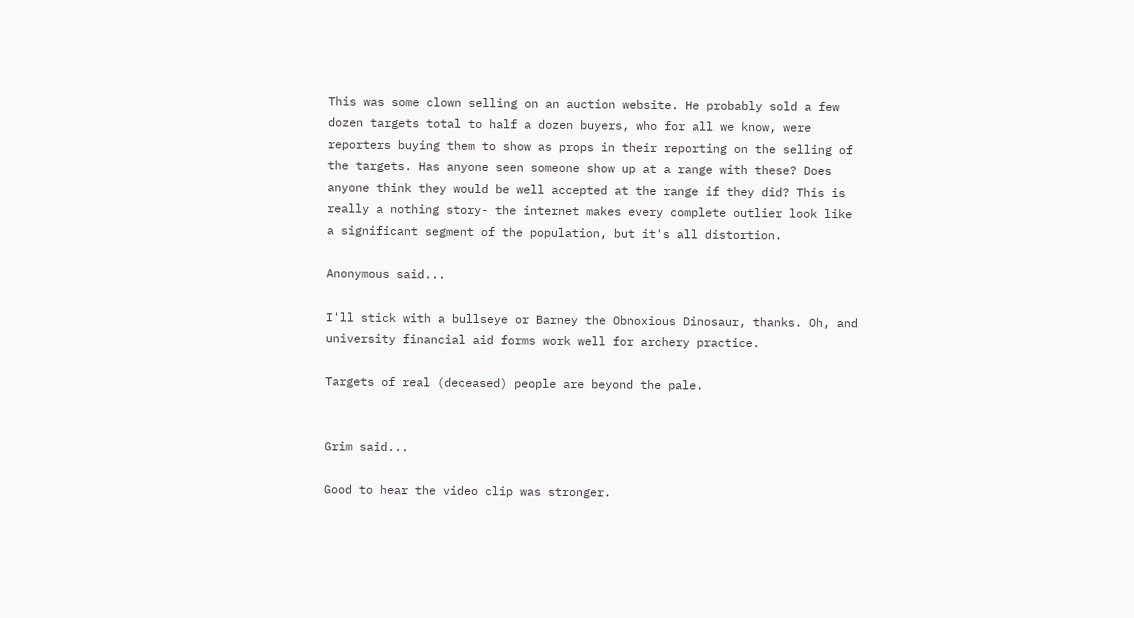This was some clown selling on an auction website. He probably sold a few dozen targets total to half a dozen buyers, who for all we know, were reporters buying them to show as props in their reporting on the selling of the targets. Has anyone seen someone show up at a range with these? Does anyone think they would be well accepted at the range if they did? This is really a nothing story- the internet makes every complete outlier look like a significant segment of the population, but it's all distortion.

Anonymous said...

I'll stick with a bullseye or Barney the Obnoxious Dinosaur, thanks. Oh, and university financial aid forms work well for archery practice.

Targets of real (deceased) people are beyond the pale.


Grim said...

Good to hear the video clip was stronger.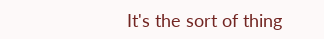It's the sort of thing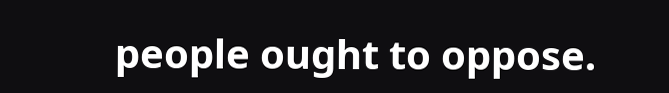people ought to oppose.